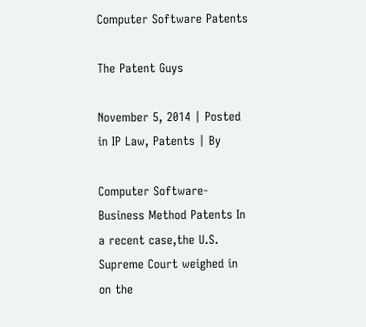Computer Software Patents

The Patent Guys

November 5, 2014 | Posted in IP Law, Patents | By

Computer Software-Business Method Patents In a recent case,the U.S. Supreme Court weighed in on the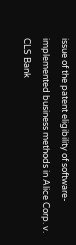issue of the patent eligibility of software-implemented business methods in Alice Corp. v. CLS Bank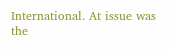International. At issue was the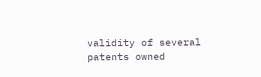validity of several patents owned